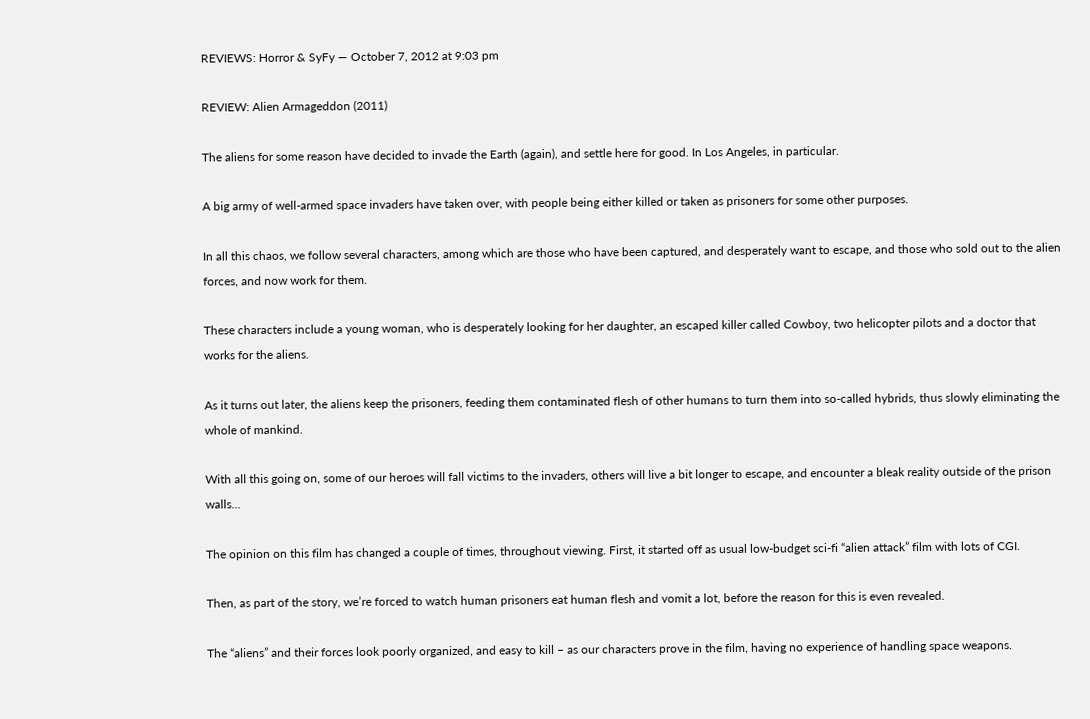REVIEWS: Horror & SyFy — October 7, 2012 at 9:03 pm

REVIEW: Alien Armageddon (2011)

The aliens for some reason have decided to invade the Earth (again), and settle here for good. In Los Angeles, in particular.

A big army of well-armed space invaders have taken over, with people being either killed or taken as prisoners for some other purposes.

In all this chaos, we follow several characters, among which are those who have been captured, and desperately want to escape, and those who sold out to the alien forces, and now work for them.

These characters include a young woman, who is desperately looking for her daughter, an escaped killer called Cowboy, two helicopter pilots and a doctor that works for the aliens.

As it turns out later, the aliens keep the prisoners, feeding them contaminated flesh of other humans to turn them into so-called hybrids, thus slowly eliminating the whole of mankind.

With all this going on, some of our heroes will fall victims to the invaders, others will live a bit longer to escape, and encounter a bleak reality outside of the prison walls…

The opinion on this film has changed a couple of times, throughout viewing. First, it started off as usual low-budget sci-fi “alien attack” film with lots of CGI.

Then, as part of the story, we’re forced to watch human prisoners eat human flesh and vomit a lot, before the reason for this is even revealed.

The “aliens” and their forces look poorly organized, and easy to kill – as our characters prove in the film, having no experience of handling space weapons.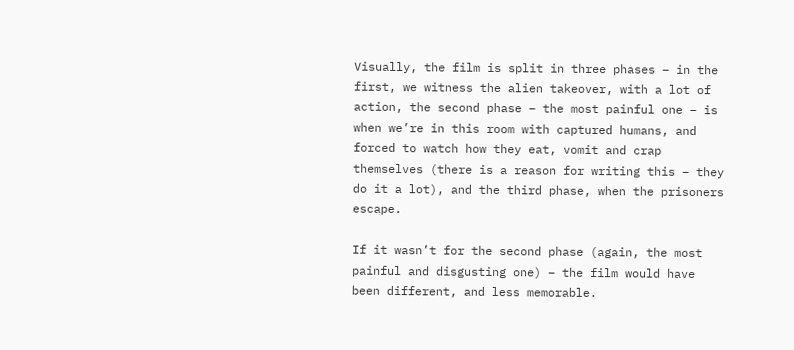Visually, the film is split in three phases – in the first, we witness the alien takeover, with a lot of action, the second phase – the most painful one – is when we’re in this room with captured humans, and forced to watch how they eat, vomit and crap themselves (there is a reason for writing this – they do it a lot), and the third phase, when the prisoners escape.

If it wasn’t for the second phase (again, the most painful and disgusting one) – the film would have been different, and less memorable.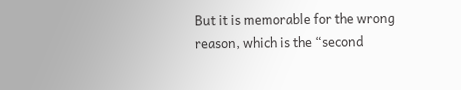But it is memorable for the wrong reason, which is the “second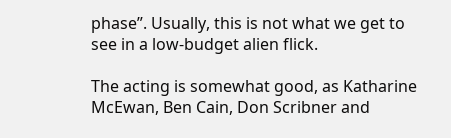phase”. Usually, this is not what we get to see in a low-budget alien flick.

The acting is somewhat good, as Katharine McEwan, Ben Cain, Don Scribner and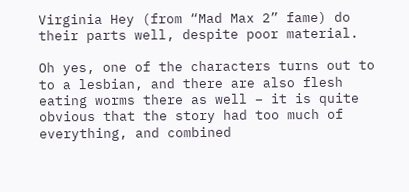Virginia Hey (from “Mad Max 2” fame) do their parts well, despite poor material.

Oh yes, one of the characters turns out to to a lesbian, and there are also flesh eating worms there as well – it is quite obvious that the story had too much of everything, and combined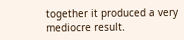together it produced a very mediocre result.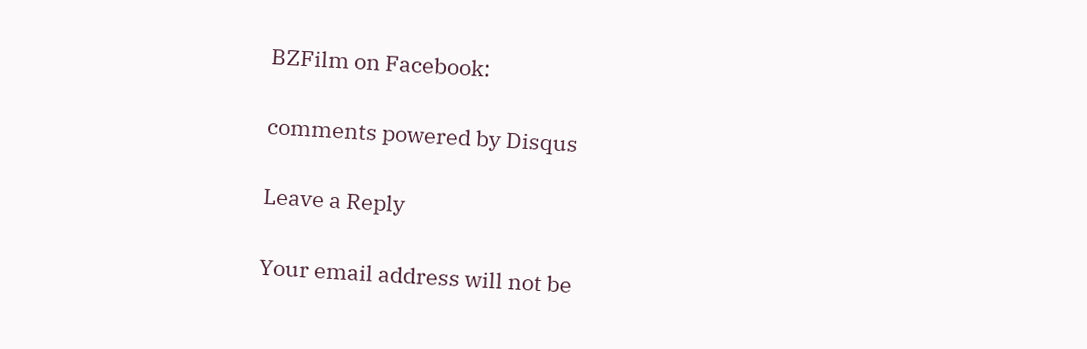BZFilm on Facebook:

comments powered by Disqus

Leave a Reply

Your email address will not be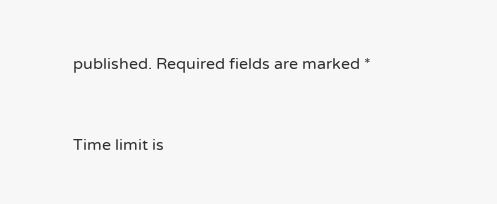published. Required fields are marked *


Time limit is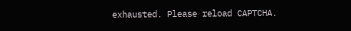exhausted. Please reload CAPTCHA.